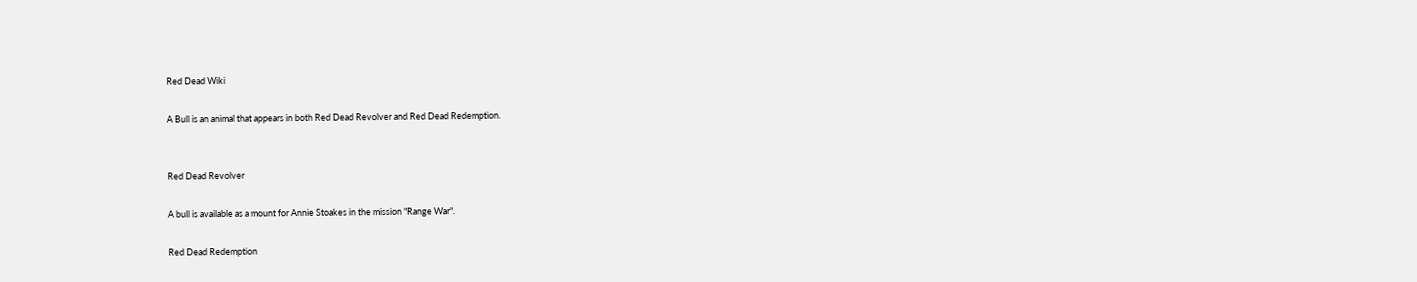Red Dead Wiki

A Bull is an animal that appears in both Red Dead Revolver and Red Dead Redemption.


Red Dead Revolver

A bull is available as a mount for Annie Stoakes in the mission "Range War".

Red Dead Redemption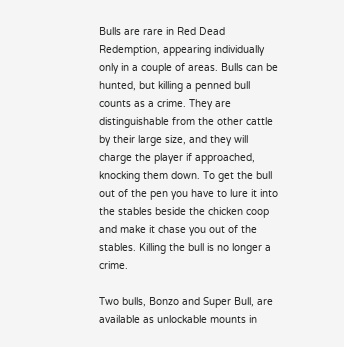Bulls are rare in Red Dead Redemption, appearing individually only in a couple of areas. Bulls can be hunted, but killing a penned bull counts as a crime. They are distinguishable from the other cattle by their large size, and they will charge the player if approached, knocking them down. To get the bull out of the pen you have to lure it into the stables beside the chicken coop and make it chase you out of the stables. Killing the bull is no longer a crime.

Two bulls, Bonzo and Super Bull, are available as unlockable mounts in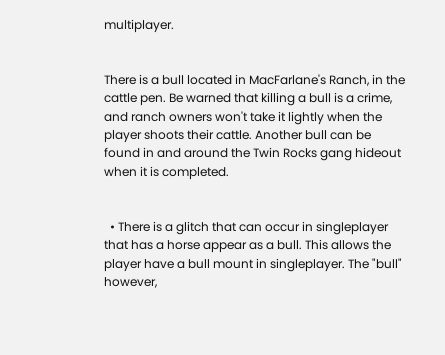multiplayer.


There is a bull located in MacFarlane's Ranch, in the cattle pen. Be warned that killing a bull is a crime, and ranch owners won't take it lightly when the player shoots their cattle. Another bull can be found in and around the Twin Rocks gang hideout when it is completed.


  • There is a glitch that can occur in singleplayer that has a horse appear as a bull. This allows the player have a bull mount in singleplayer. The "bull" however,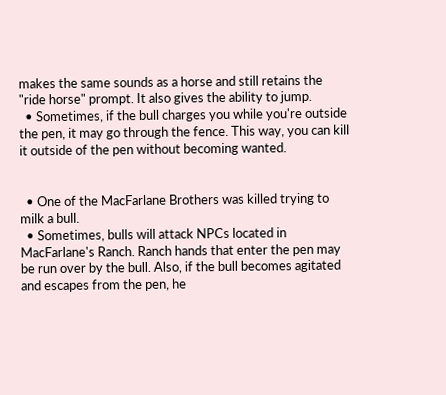makes the same sounds as a horse and still retains the "ride horse" prompt. It also gives the ability to jump.
  • Sometimes, if the bull charges you while you're outside the pen, it may go through the fence. This way, you can kill it outside of the pen without becoming wanted.


  • One of the MacFarlane Brothers was killed trying to milk a bull.
  • Sometimes, bulls will attack NPCs located in MacFarlane's Ranch. Ranch hands that enter the pen may be run over by the bull. Also, if the bull becomes agitated and escapes from the pen, he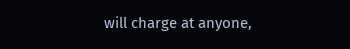will charge at anyone,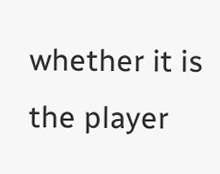whether it is the player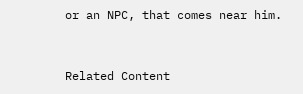or an NPC, that comes near him.


Related Content